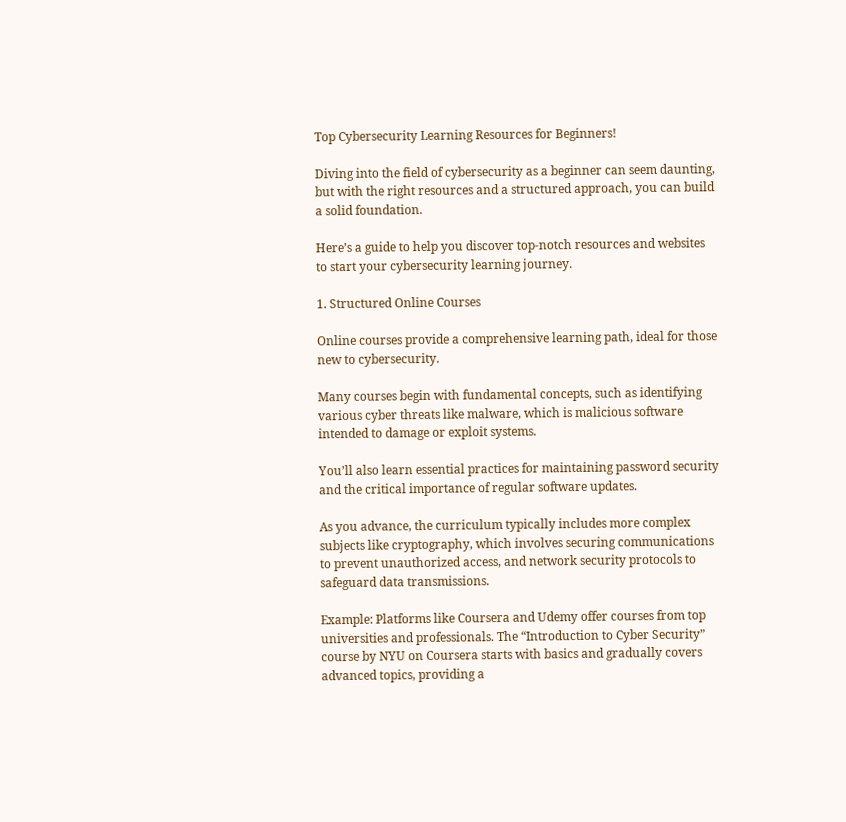Top Cybersecurity Learning Resources for Beginners!

Diving into the field of cybersecurity as a beginner can seem daunting, but with the right resources and a structured approach, you can build a solid foundation.

Here’s a guide to help you discover top-notch resources and websites to start your cybersecurity learning journey.

1. Structured Online Courses

Online courses provide a comprehensive learning path, ideal for those new to cybersecurity.

Many courses begin with fundamental concepts, such as identifying various cyber threats like malware, which is malicious software intended to damage or exploit systems.

You’ll also learn essential practices for maintaining password security and the critical importance of regular software updates.

As you advance, the curriculum typically includes more complex subjects like cryptography, which involves securing communications to prevent unauthorized access, and network security protocols to safeguard data transmissions.

Example: Platforms like Coursera and Udemy offer courses from top universities and professionals. The “Introduction to Cyber Security” course by NYU on Coursera starts with basics and gradually covers advanced topics, providing a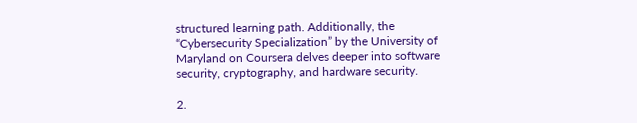structured learning path. Additionally, the “Cybersecurity Specialization” by the University of Maryland on Coursera delves deeper into software security, cryptography, and hardware security.

2.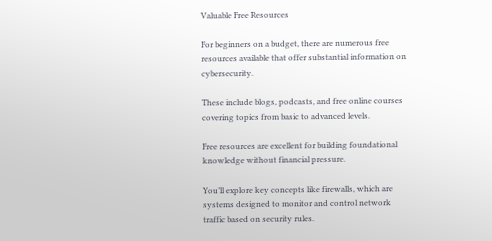Valuable Free Resources

For beginners on a budget, there are numerous free resources available that offer substantial information on cybersecurity.

These include blogs, podcasts, and free online courses covering topics from basic to advanced levels.

Free resources are excellent for building foundational knowledge without financial pressure.

You’ll explore key concepts like firewalls, which are systems designed to monitor and control network traffic based on security rules.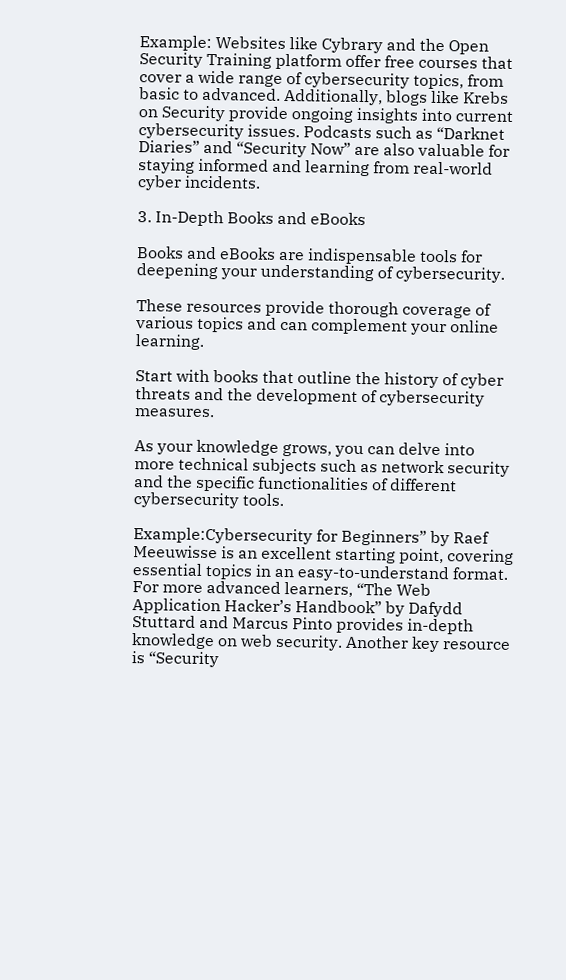Example: Websites like Cybrary and the Open Security Training platform offer free courses that cover a wide range of cybersecurity topics, from basic to advanced. Additionally, blogs like Krebs on Security provide ongoing insights into current cybersecurity issues. Podcasts such as “Darknet Diaries” and “Security Now” are also valuable for staying informed and learning from real-world cyber incidents.

3. In-Depth Books and eBooks

Books and eBooks are indispensable tools for deepening your understanding of cybersecurity.

These resources provide thorough coverage of various topics and can complement your online learning.

Start with books that outline the history of cyber threats and the development of cybersecurity measures.

As your knowledge grows, you can delve into more technical subjects such as network security and the specific functionalities of different cybersecurity tools.

Example:Cybersecurity for Beginners” by Raef Meeuwisse is an excellent starting point, covering essential topics in an easy-to-understand format. For more advanced learners, “The Web Application Hacker’s Handbook” by Dafydd Stuttard and Marcus Pinto provides in-depth knowledge on web security. Another key resource is “Security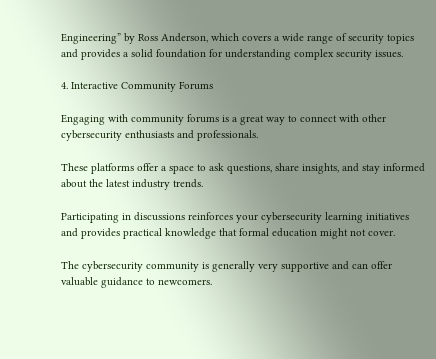Engineering” by Ross Anderson, which covers a wide range of security topics and provides a solid foundation for understanding complex security issues.

4. Interactive Community Forums

Engaging with community forums is a great way to connect with other cybersecurity enthusiasts and professionals.

These platforms offer a space to ask questions, share insights, and stay informed about the latest industry trends.

Participating in discussions reinforces your cybersecurity learning initiatives and provides practical knowledge that formal education might not cover.

The cybersecurity community is generally very supportive and can offer valuable guidance to newcomers.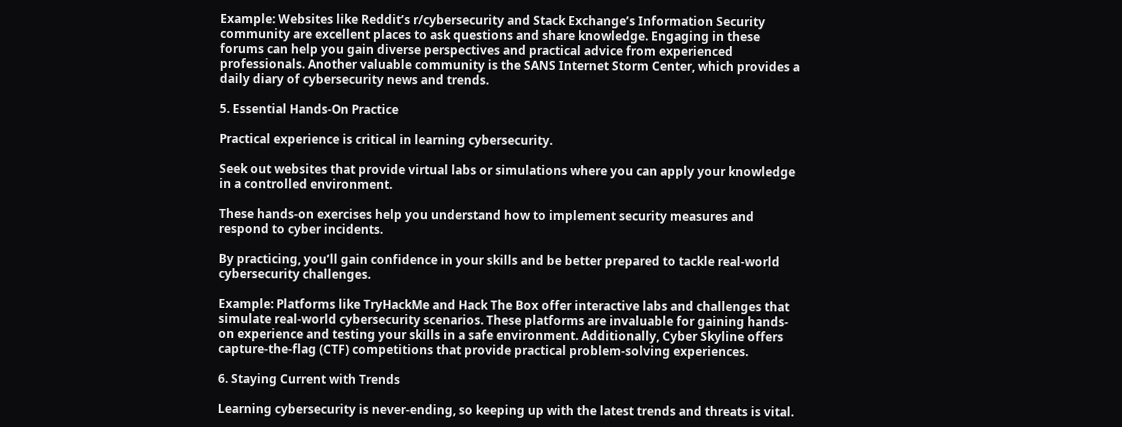Example: Websites like Reddit’s r/cybersecurity and Stack Exchange’s Information Security community are excellent places to ask questions and share knowledge. Engaging in these forums can help you gain diverse perspectives and practical advice from experienced professionals. Another valuable community is the SANS Internet Storm Center, which provides a daily diary of cybersecurity news and trends.

5. Essential Hands-On Practice

Practical experience is critical in learning cybersecurity.

Seek out websites that provide virtual labs or simulations where you can apply your knowledge in a controlled environment.

These hands-on exercises help you understand how to implement security measures and respond to cyber incidents.

By practicing, you’ll gain confidence in your skills and be better prepared to tackle real-world cybersecurity challenges.

Example: Platforms like TryHackMe and Hack The Box offer interactive labs and challenges that simulate real-world cybersecurity scenarios. These platforms are invaluable for gaining hands-on experience and testing your skills in a safe environment. Additionally, Cyber Skyline offers capture-the-flag (CTF) competitions that provide practical problem-solving experiences.

6. Staying Current with Trends

Learning cybersecurity is never-ending, so keeping up with the latest trends and threats is vital.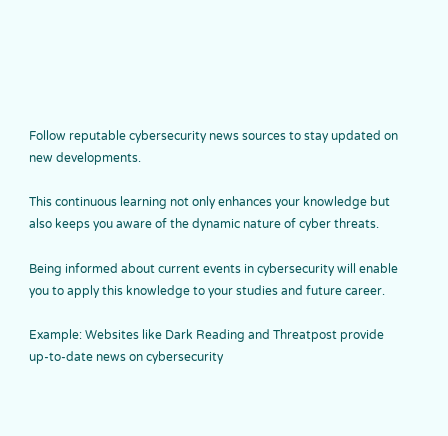Follow reputable cybersecurity news sources to stay updated on new developments.

This continuous learning not only enhances your knowledge but also keeps you aware of the dynamic nature of cyber threats.

Being informed about current events in cybersecurity will enable you to apply this knowledge to your studies and future career.

Example: Websites like Dark Reading and Threatpost provide up-to-date news on cybersecurity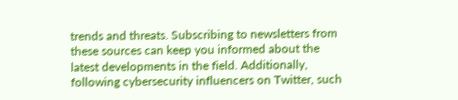trends and threats. Subscribing to newsletters from these sources can keep you informed about the latest developments in the field. Additionally, following cybersecurity influencers on Twitter, such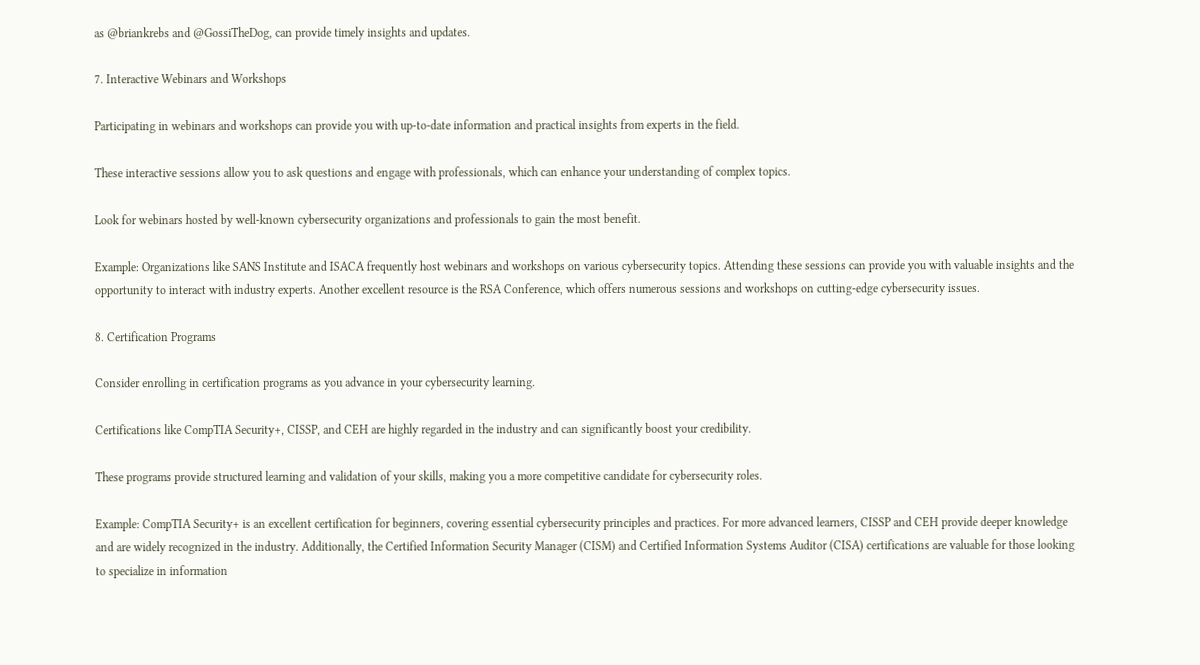as @briankrebs and @GossiTheDog, can provide timely insights and updates.

7. Interactive Webinars and Workshops

Participating in webinars and workshops can provide you with up-to-date information and practical insights from experts in the field.

These interactive sessions allow you to ask questions and engage with professionals, which can enhance your understanding of complex topics.

Look for webinars hosted by well-known cybersecurity organizations and professionals to gain the most benefit.

Example: Organizations like SANS Institute and ISACA frequently host webinars and workshops on various cybersecurity topics. Attending these sessions can provide you with valuable insights and the opportunity to interact with industry experts. Another excellent resource is the RSA Conference, which offers numerous sessions and workshops on cutting-edge cybersecurity issues.

8. Certification Programs

Consider enrolling in certification programs as you advance in your cybersecurity learning.

Certifications like CompTIA Security+, CISSP, and CEH are highly regarded in the industry and can significantly boost your credibility.

These programs provide structured learning and validation of your skills, making you a more competitive candidate for cybersecurity roles.

Example: CompTIA Security+ is an excellent certification for beginners, covering essential cybersecurity principles and practices. For more advanced learners, CISSP and CEH provide deeper knowledge and are widely recognized in the industry. Additionally, the Certified Information Security Manager (CISM) and Certified Information Systems Auditor (CISA) certifications are valuable for those looking to specialize in information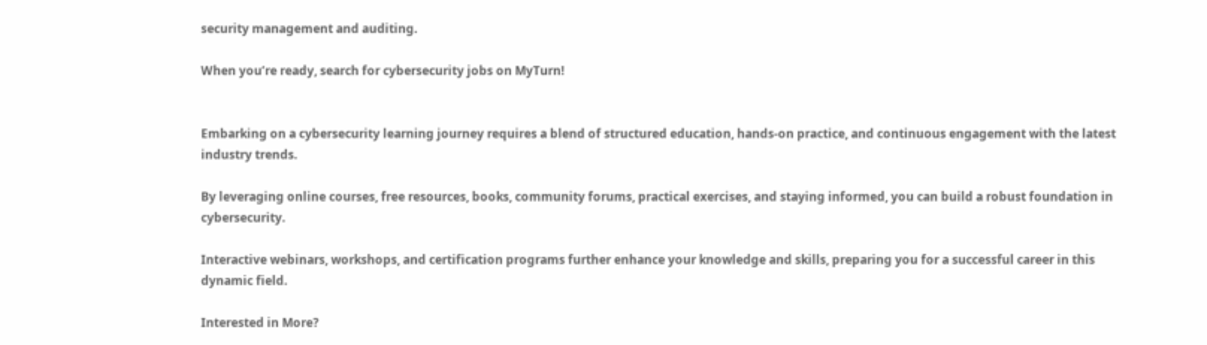security management and auditing.

When you’re ready, search for cybersecurity jobs on MyTurn!


Embarking on a cybersecurity learning journey requires a blend of structured education, hands-on practice, and continuous engagement with the latest industry trends.

By leveraging online courses, free resources, books, community forums, practical exercises, and staying informed, you can build a robust foundation in cybersecurity.

Interactive webinars, workshops, and certification programs further enhance your knowledge and skills, preparing you for a successful career in this dynamic field.

Interested in More?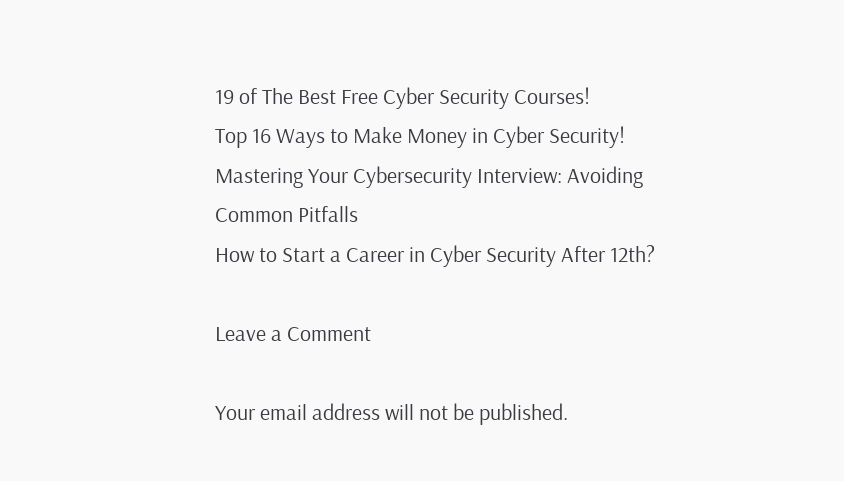19 of The Best Free Cyber Security Courses!
Top 16 Ways to Make Money in Cyber Security!
Mastering Your Cybersecurity Interview: Avoiding Common Pitfalls
How to Start a Career in Cyber Security After 12th?

Leave a Comment

Your email address will not be published.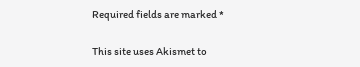Required fields are marked *

This site uses Akismet to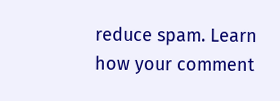reduce spam. Learn how your comment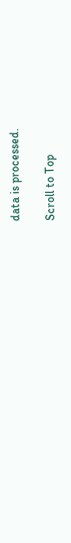data is processed.

Scroll to Top